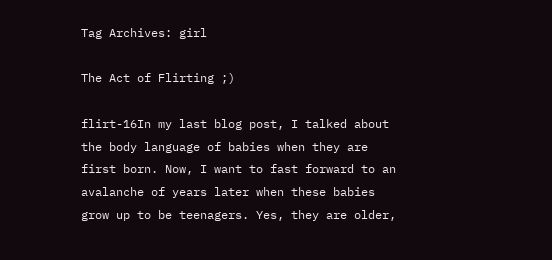Tag Archives: girl

The Act of Flirting ;)

flirt-16In my last blog post, I talked about the body language of babies when they are first born. Now, I want to fast forward to an avalanche of years later when these babies grow up to be teenagers. Yes, they are older,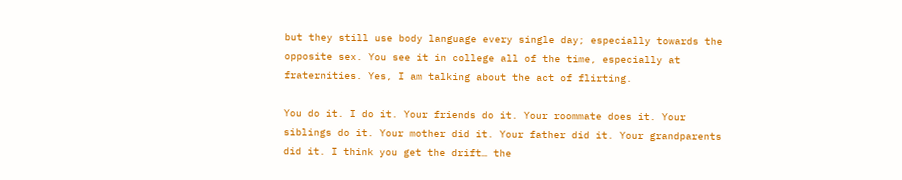but they still use body language every single day; especially towards the opposite sex. You see it in college all of the time, especially at fraternities. Yes, I am talking about the act of flirting.

You do it. I do it. Your friends do it. Your roommate does it. Your siblings do it. Your mother did it. Your father did it. Your grandparents did it. I think you get the drift… the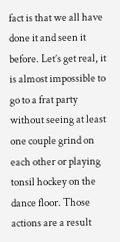fact is that we all have done it and seen it before. Let’s get real, it is almost impossible to go to a frat party without seeing at least one couple grind on each other or playing tonsil hockey on the dance floor. Those actions are a result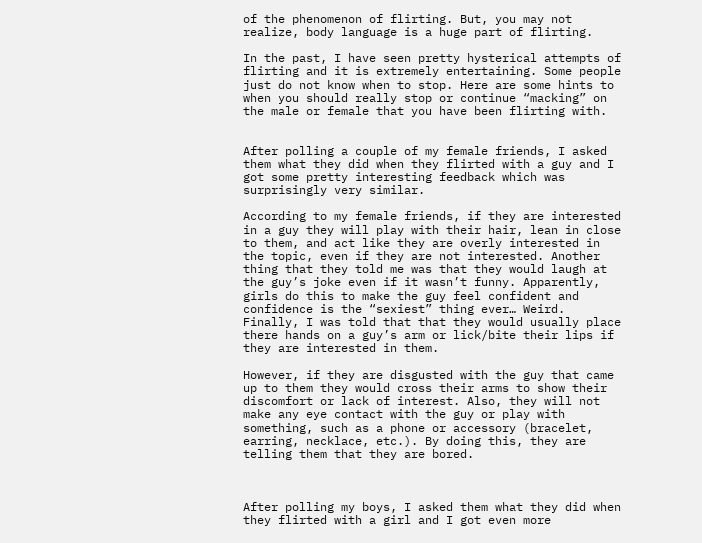of the phenomenon of flirting. But, you may not realize, body language is a huge part of flirting.

In the past, I have seen pretty hysterical attempts of flirting and it is extremely entertaining. Some people just do not know when to stop. Here are some hints to when you should really stop or continue “macking” on the male or female that you have been flirting with.


After polling a couple of my female friends, I asked them what they did when they flirted with a guy and I got some pretty interesting feedback which was surprisingly very similar.

According to my female friends, if they are interested in a guy they will play with their hair, lean in close to them, and act like they are overly interested in the topic, even if they are not interested. Another thing that they told me was that they would laugh at the guy’s joke even if it wasn’t funny. Apparently, girls do this to make the guy feel confident and confidence is the “sexiest” thing ever… Weird. Finally, I was told that that they would usually place there hands on a guy’s arm or lick/bite their lips if they are interested in them.

However, if they are disgusted with the guy that came up to them they would cross their arms to show their discomfort or lack of interest. Also, they will not make any eye contact with the guy or play with something, such as a phone or accessory (bracelet, earring, necklace, etc.). By doing this, they are telling them that they are bored.



After polling my boys, I asked them what they did when they flirted with a girl and I got even more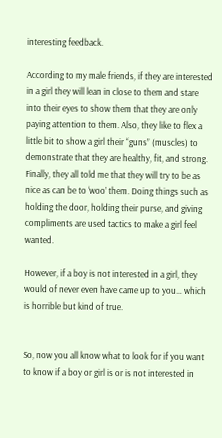interesting feedback.

According to my male friends, if they are interested in a girl they will lean in close to them and stare into their eyes to show them that they are only paying attention to them. Also, they like to flex a little bit to show a girl their “guns” (muscles) to demonstrate that they are healthy, fit, and strong. Finally, they all told me that they will try to be as nice as can be to ‘woo’ them. Doing things such as holding the door, holding their purse, and giving compliments are used tactics to make a girl feel wanted.

However, if a boy is not interested in a girl, they would of never even have came up to you… which is horrible but kind of true.


So, now you all know what to look for if you want to know if a boy or girl is or is not interested in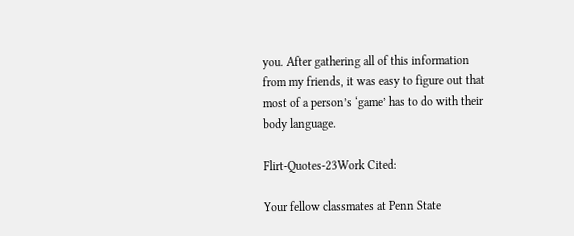you. After gathering all of this information from my friends, it was easy to figure out that most of a person’s ‘game’ has to do with their body language.

Flirt-Quotes-23Work Cited:

Your fellow classmates at Penn State